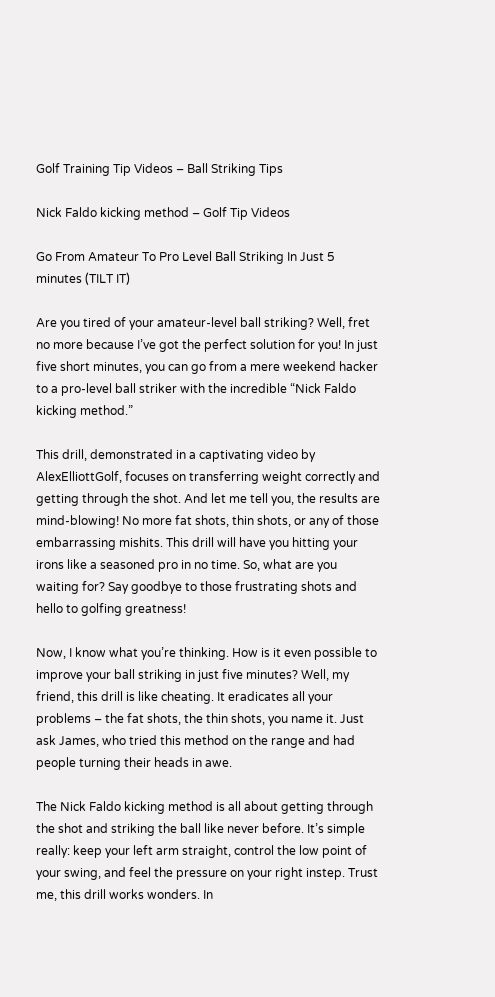Golf Training Tip Videos – Ball Striking Tips

Nick Faldo kicking method – Golf Tip Videos

Go From Amateur To Pro Level Ball Striking In Just 5 minutes (TILT IT)

Are you tired of your amateur-level ball striking? Well, fret no more because I’ve got the perfect solution for you! In just five short minutes, you can go from a mere weekend hacker to a pro-level ball striker with the incredible “Nick Faldo kicking method.”

This drill, demonstrated in a captivating video by AlexElliottGolf, focuses on transferring weight correctly and getting through the shot. And let me tell you, the results are mind-blowing! No more fat shots, thin shots, or any of those embarrassing mishits. This drill will have you hitting your irons like a seasoned pro in no time. So, what are you waiting for? Say goodbye to those frustrating shots and hello to golfing greatness!

Now, I know what you’re thinking. How is it even possible to improve your ball striking in just five minutes? Well, my friend, this drill is like cheating. It eradicates all your problems – the fat shots, the thin shots, you name it. Just ask James, who tried this method on the range and had people turning their heads in awe.

The Nick Faldo kicking method is all about getting through the shot and striking the ball like never before. It’s simple really: keep your left arm straight, control the low point of your swing, and feel the pressure on your right instep. Trust me, this drill works wonders. In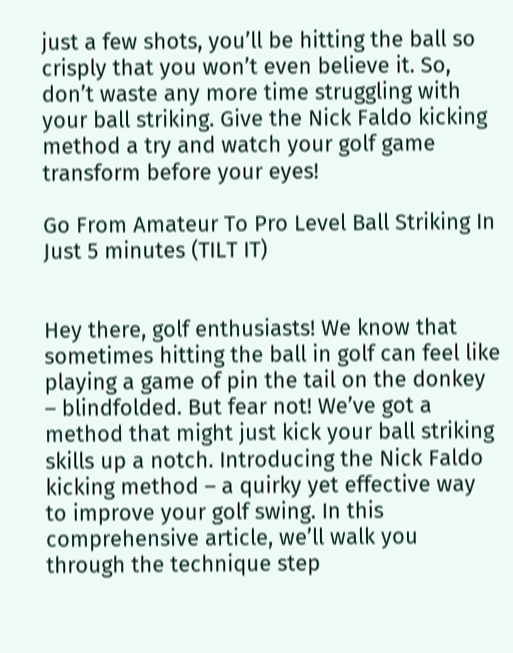just a few shots, you’ll be hitting the ball so crisply that you won’t even believe it. So, don’t waste any more time struggling with your ball striking. Give the Nick Faldo kicking method a try and watch your golf game transform before your eyes!

Go From Amateur To Pro Level Ball Striking In Just 5 minutes (TILT IT)


Hey there, golf enthusiasts! We know that sometimes hitting the ball in golf can feel like playing a game of pin the tail on the donkey – blindfolded. But fear not! We’ve got a method that might just kick your ball striking skills up a notch. Introducing the Nick Faldo kicking method – a quirky yet effective way to improve your golf swing. In this comprehensive article, we’ll walk you through the technique step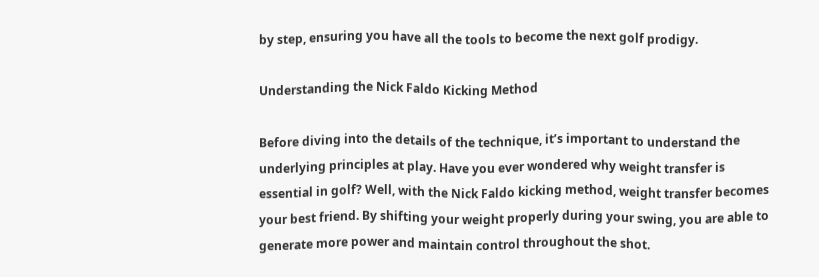by step, ensuring you have all the tools to become the next golf prodigy.

Understanding the Nick Faldo Kicking Method

Before diving into the details of the technique, it’s important to understand the underlying principles at play. Have you ever wondered why weight transfer is essential in golf? Well, with the Nick Faldo kicking method, weight transfer becomes your best friend. By shifting your weight properly during your swing, you are able to generate more power and maintain control throughout the shot.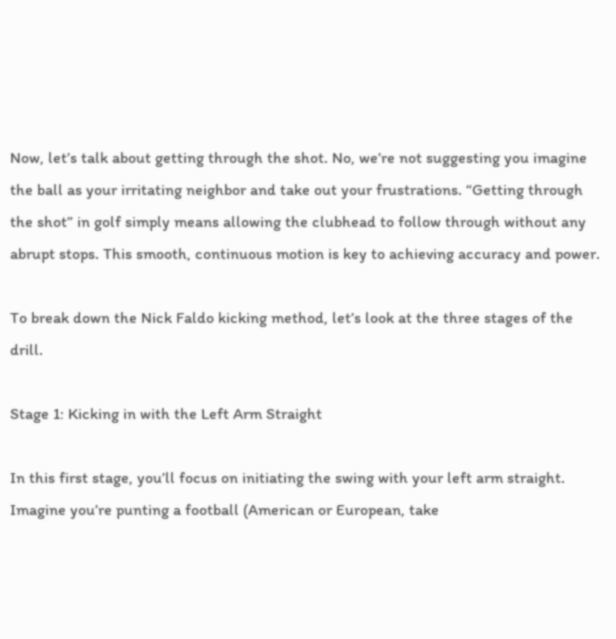Now, let’s talk about getting through the shot. No, we’re not suggesting you imagine the ball as your irritating neighbor and take out your frustrations. “Getting through the shot” in golf simply means allowing the clubhead to follow through without any abrupt stops. This smooth, continuous motion is key to achieving accuracy and power.

To break down the Nick Faldo kicking method, let’s look at the three stages of the drill.

Stage 1: Kicking in with the Left Arm Straight

In this first stage, you’ll focus on initiating the swing with your left arm straight. Imagine you’re punting a football (American or European, take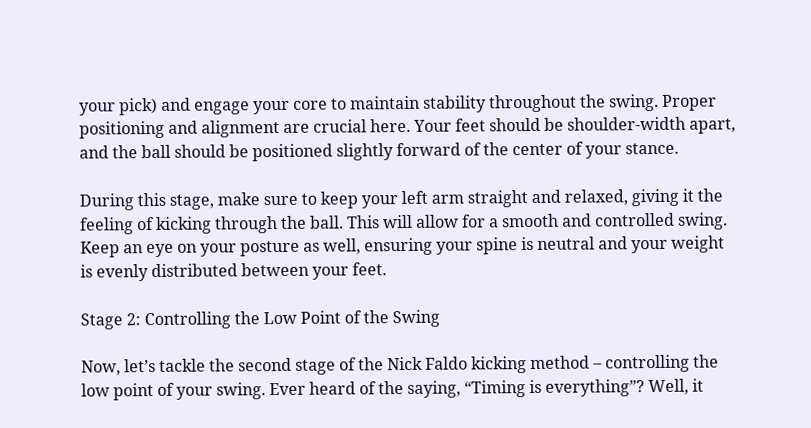your pick) and engage your core to maintain stability throughout the swing. Proper positioning and alignment are crucial here. Your feet should be shoulder-width apart, and the ball should be positioned slightly forward of the center of your stance.

During this stage, make sure to keep your left arm straight and relaxed, giving it the feeling of kicking through the ball. This will allow for a smooth and controlled swing. Keep an eye on your posture as well, ensuring your spine is neutral and your weight is evenly distributed between your feet.

Stage 2: Controlling the Low Point of the Swing

Now, let’s tackle the second stage of the Nick Faldo kicking method – controlling the low point of your swing. Ever heard of the saying, “Timing is everything”? Well, it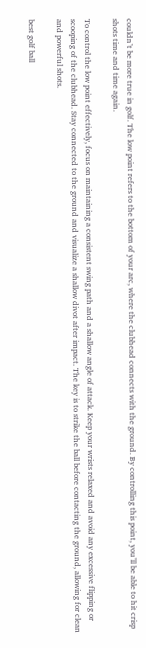couldn’t be more true in golf. The low point refers to the bottom of your arc, where the clubhead connects with the ground. By controlling this point, you’ll be able to hit crisp shots time and time again.

To control the low point effectively, focus on maintaining a consistent swing path and a shallow angle of attack. Keep your wrists relaxed and avoid any excessive flipping or scooping of the clubhead. Stay connected to the ground and visualize a shallow divot after impact. The key is to strike the ball before contacting the ground, allowing for clean and powerful shots.

best golf ball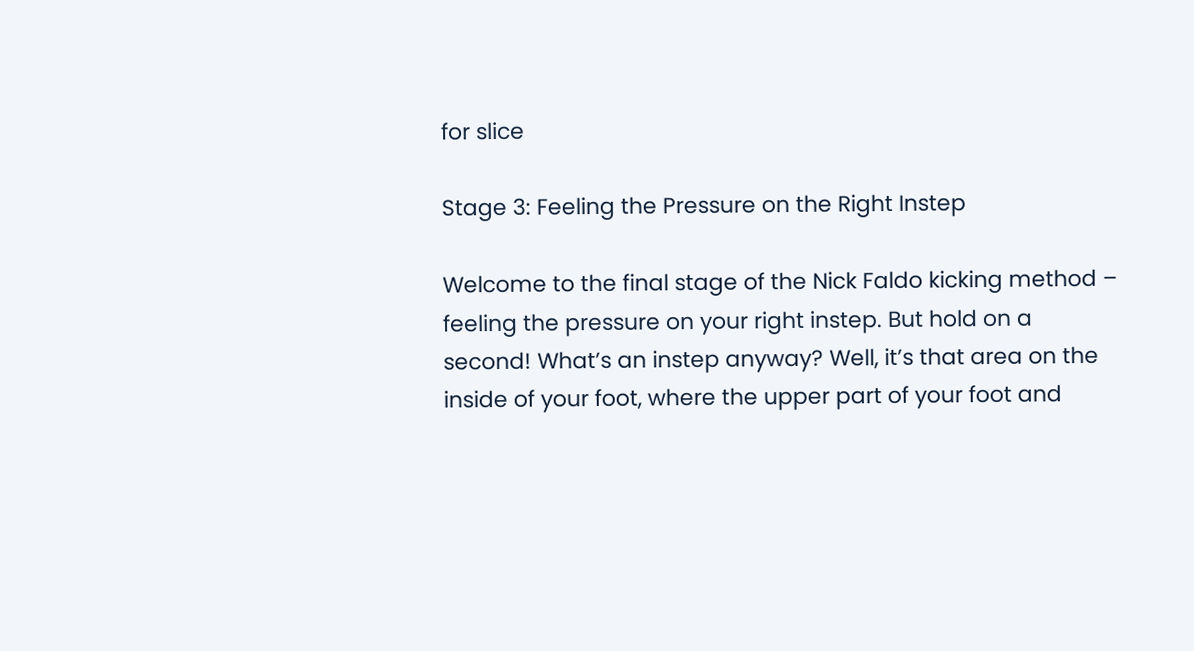for slice

Stage 3: Feeling the Pressure on the Right Instep

Welcome to the final stage of the Nick Faldo kicking method – feeling the pressure on your right instep. But hold on a second! What’s an instep anyway? Well, it’s that area on the inside of your foot, where the upper part of your foot and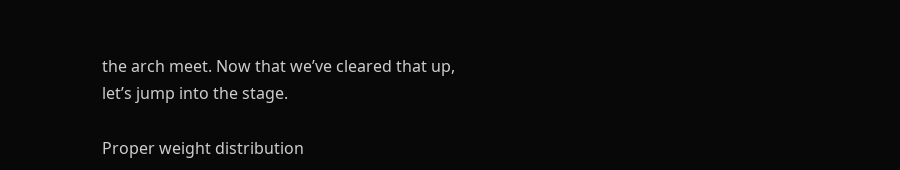the arch meet. Now that we’ve cleared that up, let’s jump into the stage.

Proper weight distribution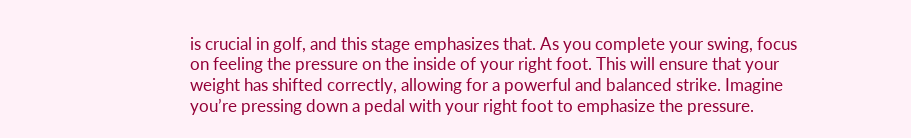is crucial in golf, and this stage emphasizes that. As you complete your swing, focus on feeling the pressure on the inside of your right foot. This will ensure that your weight has shifted correctly, allowing for a powerful and balanced strike. Imagine you’re pressing down a pedal with your right foot to emphasize the pressure.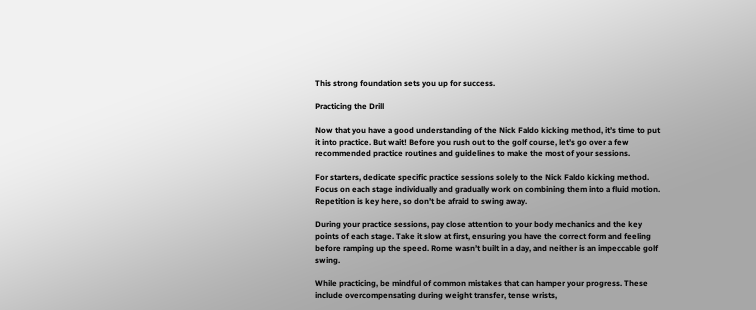This strong foundation sets you up for success.

Practicing the Drill

Now that you have a good understanding of the Nick Faldo kicking method, it’s time to put it into practice. But wait! Before you rush out to the golf course, let’s go over a few recommended practice routines and guidelines to make the most of your sessions.

For starters, dedicate specific practice sessions solely to the Nick Faldo kicking method. Focus on each stage individually and gradually work on combining them into a fluid motion. Repetition is key here, so don’t be afraid to swing away.

During your practice sessions, pay close attention to your body mechanics and the key points of each stage. Take it slow at first, ensuring you have the correct form and feeling before ramping up the speed. Rome wasn’t built in a day, and neither is an impeccable golf swing.

While practicing, be mindful of common mistakes that can hamper your progress. These include overcompensating during weight transfer, tense wrists,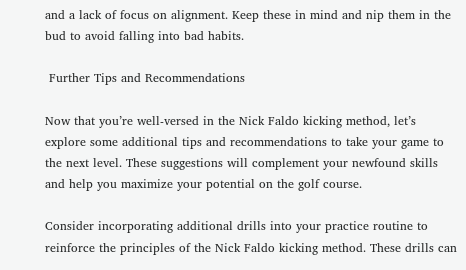and a lack of focus on alignment. Keep these in mind and nip them in the bud to avoid falling into bad habits.

 Further Tips and Recommendations

Now that you’re well-versed in the Nick Faldo kicking method, let’s explore some additional tips and recommendations to take your game to the next level. These suggestions will complement your newfound skills and help you maximize your potential on the golf course.

Consider incorporating additional drills into your practice routine to reinforce the principles of the Nick Faldo kicking method. These drills can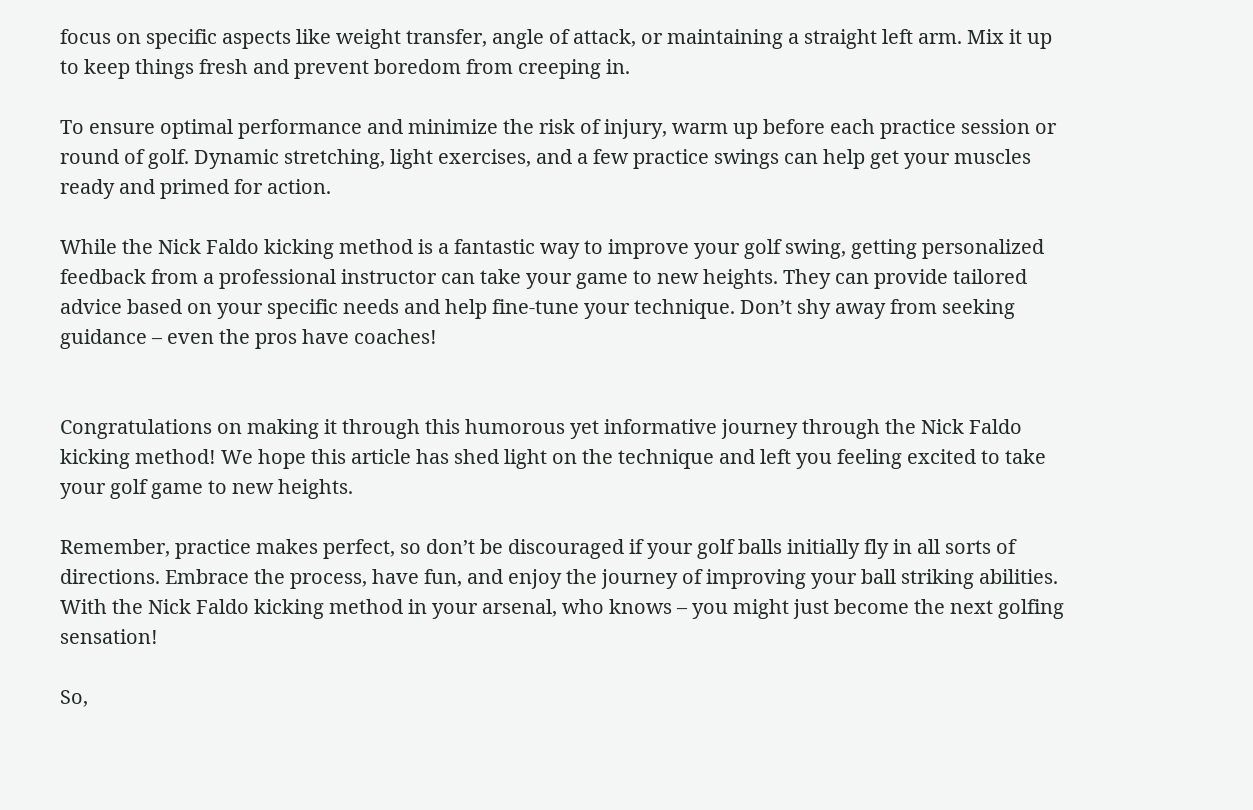focus on specific aspects like weight transfer, angle of attack, or maintaining a straight left arm. Mix it up to keep things fresh and prevent boredom from creeping in.

To ensure optimal performance and minimize the risk of injury, warm up before each practice session or round of golf. Dynamic stretching, light exercises, and a few practice swings can help get your muscles ready and primed for action.

While the Nick Faldo kicking method is a fantastic way to improve your golf swing, getting personalized feedback from a professional instructor can take your game to new heights. They can provide tailored advice based on your specific needs and help fine-tune your technique. Don’t shy away from seeking guidance – even the pros have coaches!


Congratulations on making it through this humorous yet informative journey through the Nick Faldo kicking method! We hope this article has shed light on the technique and left you feeling excited to take your golf game to new heights.

Remember, practice makes perfect, so don’t be discouraged if your golf balls initially fly in all sorts of directions. Embrace the process, have fun, and enjoy the journey of improving your ball striking abilities. With the Nick Faldo kicking method in your arsenal, who knows – you might just become the next golfing sensation!

So,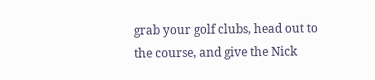grab your golf clubs, head out to the course, and give the Nick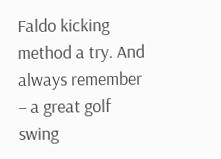Faldo kicking method a try. And always remember – a great golf swing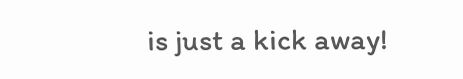is just a kick away!